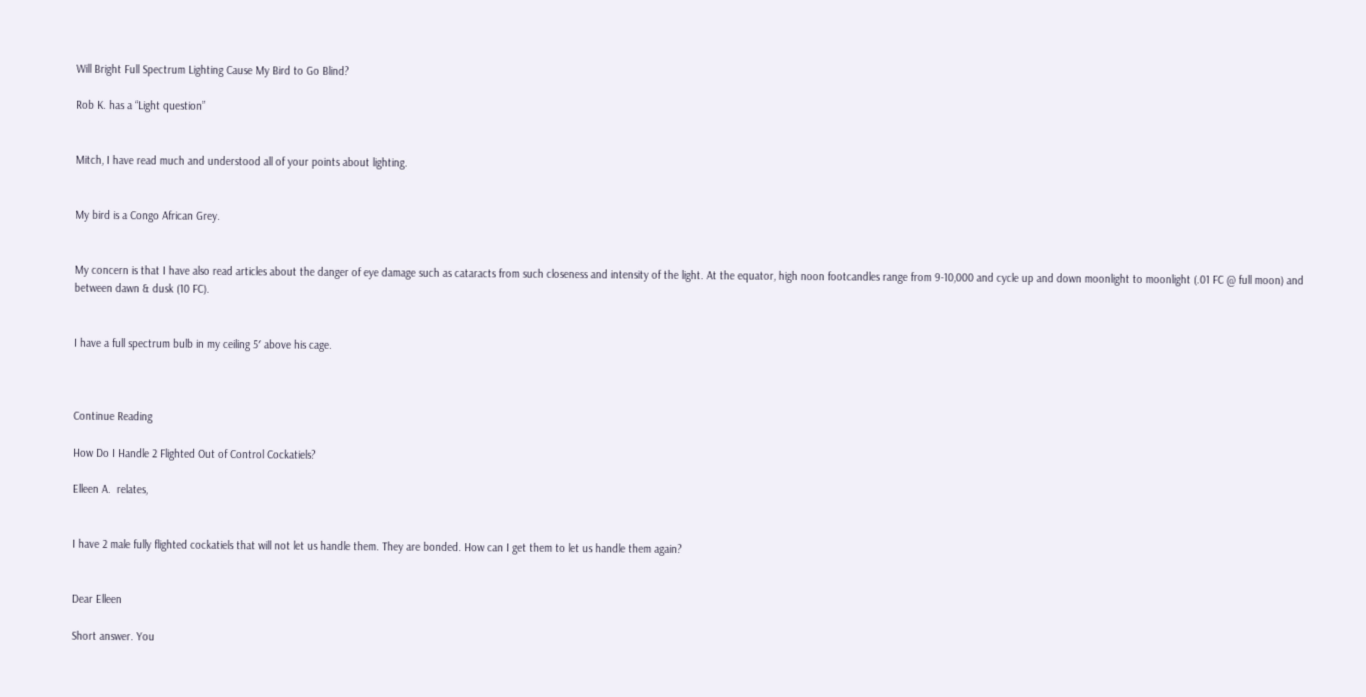Will Bright Full Spectrum Lighting Cause My Bird to Go Blind?

Rob K. has a “Light question”


Mitch, I have read much and understood all of your points about lighting.


My bird is a Congo African Grey.


My concern is that I have also read articles about the danger of eye damage such as cataracts from such closeness and intensity of the light. At the equator, high noon footcandles range from 9-10,000 and cycle up and down moonlight to moonlight (.01 FC @ full moon) and between dawn & dusk (10 FC).


I have a full spectrum bulb in my ceiling 5′ above his cage.



Continue Reading

How Do I Handle 2 Flighted Out of Control Cockatiels?

Elleen A.  relates,


I have 2 male fully flighted cockatiels that will not let us handle them. They are bonded. How can I get them to let us handle them again?


Dear Elleen

Short answer. You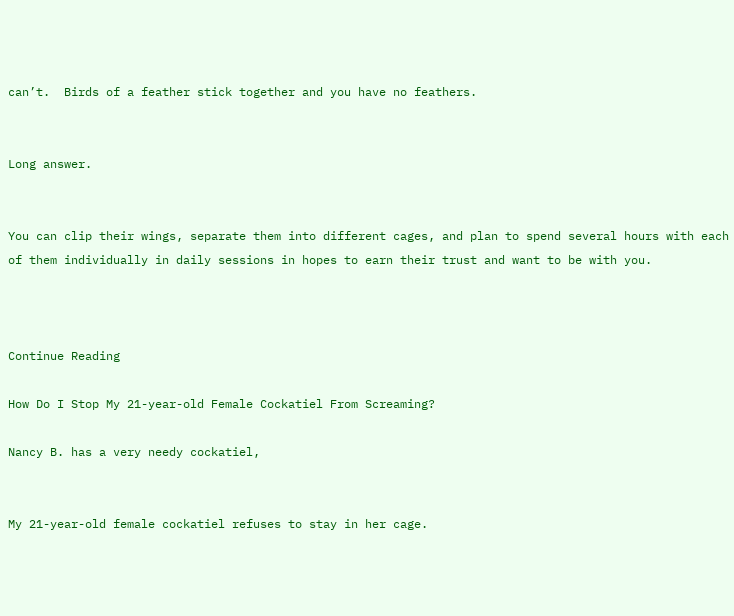can’t.  Birds of a feather stick together and you have no feathers.


Long answer.


You can clip their wings, separate them into different cages, and plan to spend several hours with each of them individually in daily sessions in hopes to earn their trust and want to be with you.



Continue Reading

How Do I Stop My 21-year-old Female Cockatiel From Screaming?

Nancy B. has a very needy cockatiel,


My 21-year-old female cockatiel refuses to stay in her cage.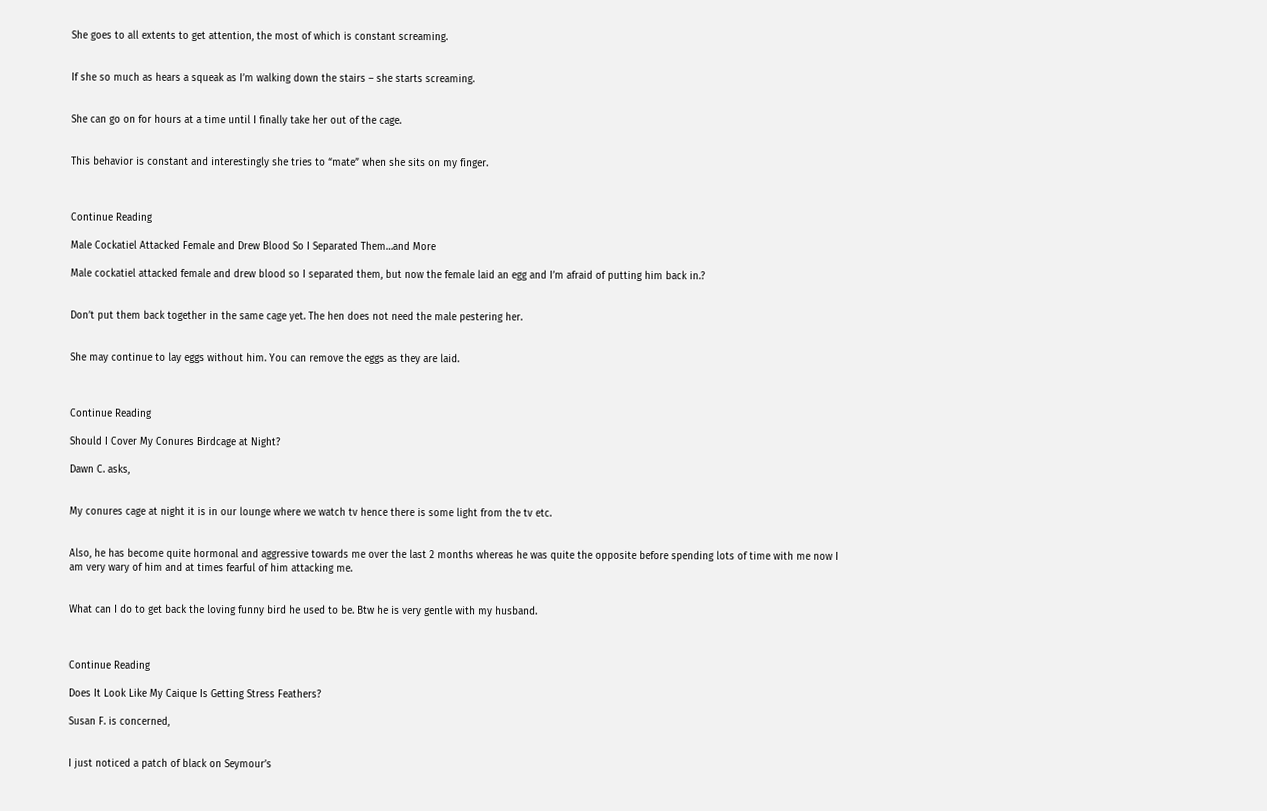She goes to all extents to get attention, the most of which is constant screaming.


If she so much as hears a squeak as I’m walking down the stairs – she starts screaming.


She can go on for hours at a time until I finally take her out of the cage.


This behavior is constant and interestingly she tries to “mate” when she sits on my finger.



Continue Reading

Male Cockatiel Attacked Female and Drew Blood So I Separated Them…and More

Male cockatiel attacked female and drew blood so I separated them, but now the female laid an egg and I’m afraid of putting him back in.?


Don’t put them back together in the same cage yet. The hen does not need the male pestering her.


She may continue to lay eggs without him. You can remove the eggs as they are laid.



Continue Reading

Should I Cover My Conures Birdcage at Night?

Dawn C. asks,


My conures cage at night it is in our lounge where we watch tv hence there is some light from the tv etc.


Also, he has become quite hormonal and aggressive towards me over the last 2 months whereas he was quite the opposite before spending lots of time with me now I am very wary of him and at times fearful of him attacking me.


What can I do to get back the loving funny bird he used to be. Btw he is very gentle with my husband.



Continue Reading

Does It Look Like My Caique Is Getting Stress Feathers?

Susan F. is concerned,


I just noticed a patch of black on Seymour’s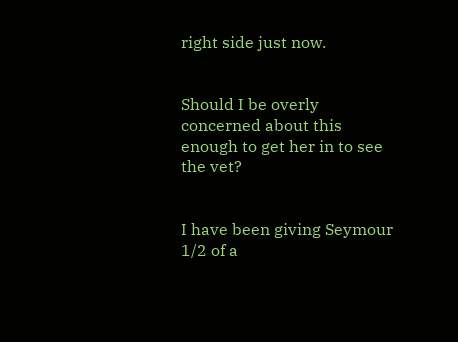right side just now.


Should I be overly concerned about this enough to get her in to see the vet?


I have been giving Seymour 1/2 of a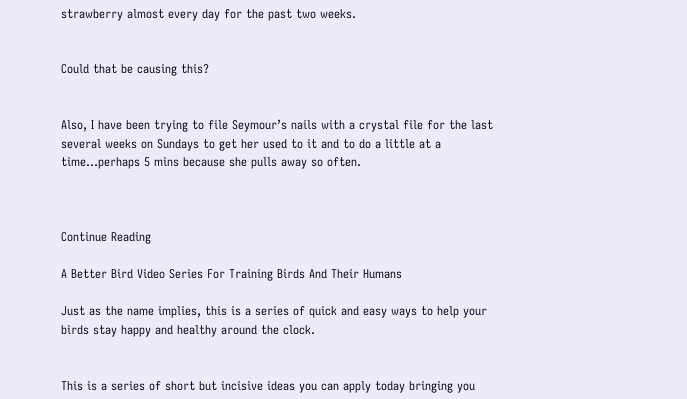strawberry almost every day for the past two weeks.


Could that be causing this?


Also, I have been trying to file Seymour’s nails with a crystal file for the last several weeks on Sundays to get her used to it and to do a little at a time…perhaps 5 mins because she pulls away so often.



Continue Reading

A Better Bird Video Series For Training Birds And Their Humans

Just as the name implies, this is a series of quick and easy ways to help your birds stay happy and healthy around the clock.


This is a series of short but incisive ideas you can apply today bringing you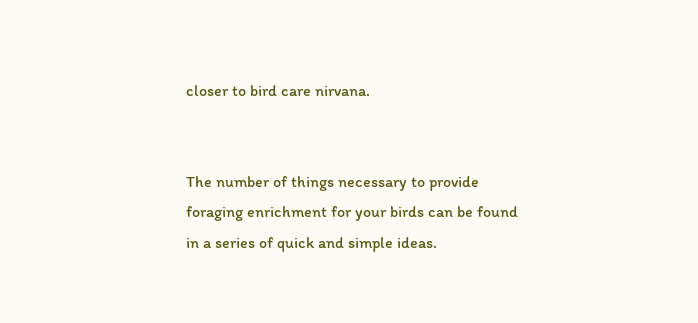closer to bird care nirvana.


The number of things necessary to provide foraging enrichment for your birds can be found in a series of quick and simple ideas.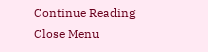Continue Reading
Close Menu